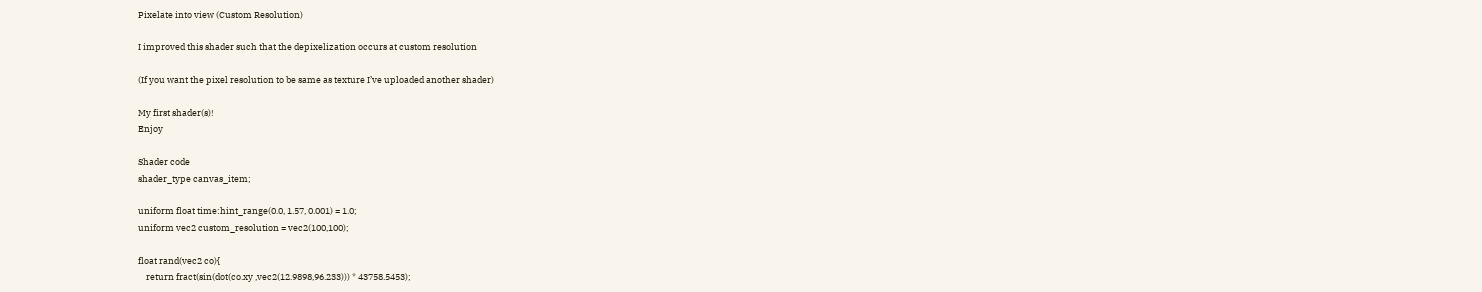Pixelate into view (Custom Resolution)

I improved this shader such that the depixelization occurs at custom resolution

(If you want the pixel resolution to be same as texture I’ve uploaded another shader)

My first shader(s)!
Enjoy

Shader code
shader_type canvas_item;

uniform float time:hint_range(0.0, 1.57, 0.001) = 1.0;
uniform vec2 custom_resolution = vec2(100,100);

float rand(vec2 co){
    return fract(sin(dot(co.xy ,vec2(12.9898,96.233))) * 43758.5453);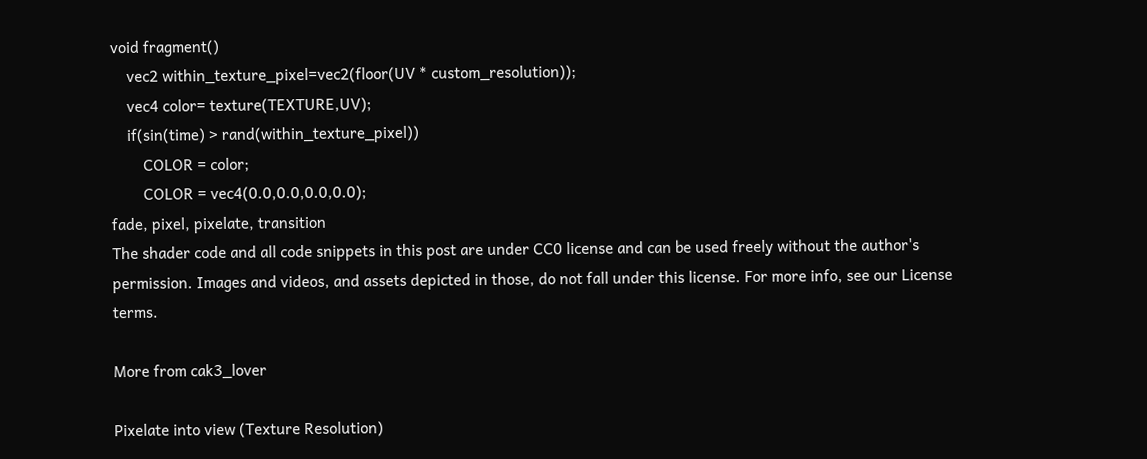void fragment()
    vec2 within_texture_pixel=vec2(floor(UV * custom_resolution));
    vec4 color= texture(TEXTURE,UV);
    if(sin(time) > rand(within_texture_pixel))
        COLOR = color;
        COLOR = vec4(0.0,0.0,0.0,0.0);
fade, pixel, pixelate, transition
The shader code and all code snippets in this post are under CC0 license and can be used freely without the author's permission. Images and videos, and assets depicted in those, do not fall under this license. For more info, see our License terms.

More from cak3_lover

Pixelate into view (Texture Resolution)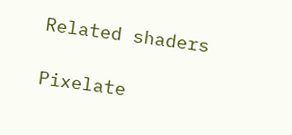Related shaders

Pixelate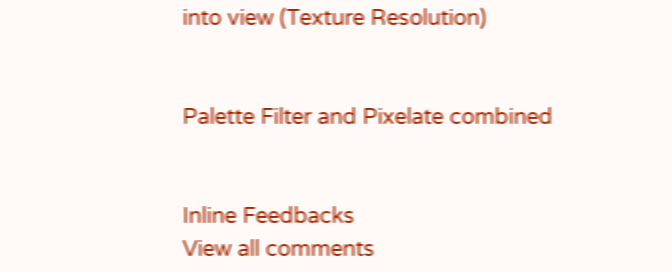into view (Texture Resolution)


Palette Filter and Pixelate combined


Inline Feedbacks
View all comments